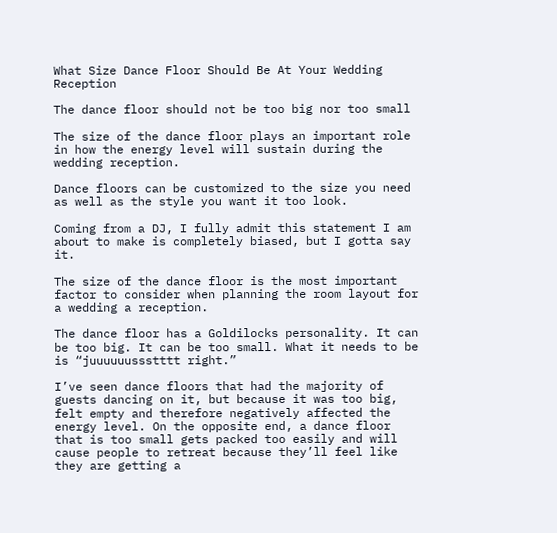What Size Dance Floor Should Be At Your Wedding Reception

The dance floor should not be too big nor too small

The size of the dance floor plays an important role in how the energy level will sustain during the wedding reception.

Dance floors can be customized to the size you need as well as the style you want it too look.

Coming from a DJ, I fully admit this statement I am about to make is completely biased, but I gotta say it.

The size of the dance floor is the most important factor to consider when planning the room layout for a wedding a reception.

The dance floor has a Goldilocks personality. It can be too big. It can be too small. What it needs to be is “juuuuuussstttt right.”

I’ve seen dance floors that had the majority of guests dancing on it, but because it was too big, felt empty and therefore negatively affected the energy level. On the opposite end, a dance floor that is too small gets packed too easily and will cause people to retreat because they’ll feel like they are getting a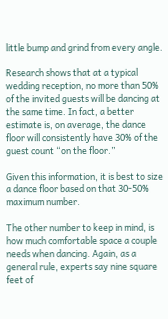little bump and grind from every angle.

Research shows that at a typical wedding reception, no more than 50% of the invited guests will be dancing at the same time. In fact, a better estimate is, on average, the dance floor will consistently have 30% of the guest count “on the floor.”

Given this information, it is best to size a dance floor based on that 30-50% maximum number.

The other number to keep in mind, is how much comfortable space a couple needs when dancing. Again, as a general rule, experts say nine square feet of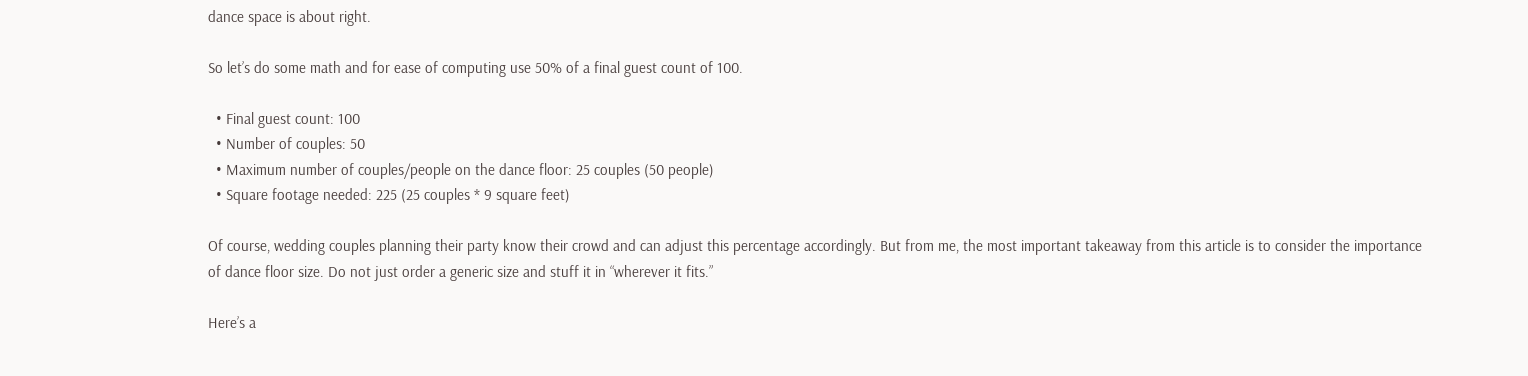dance space is about right.

So let’s do some math and for ease of computing use 50% of a final guest count of 100.

  • Final guest count: 100
  • Number of couples: 50
  • Maximum number of couples/people on the dance floor: 25 couples (50 people)
  • Square footage needed: 225 (25 couples * 9 square feet)

Of course, wedding couples planning their party know their crowd and can adjust this percentage accordingly. But from me, the most important takeaway from this article is to consider the importance of dance floor size. Do not just order a generic size and stuff it in “wherever it fits.”

Here’s a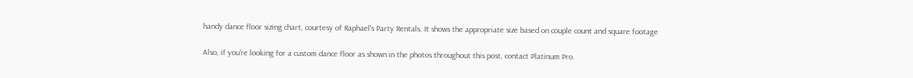handy dance floor sizing chart, courtesy of Raphael’s Party Rentals. It shows the appropriate size based on couple count and square footage

Also, if you’re looking for a custom dance floor as shown in the photos throughout this post, contact Platinum Pro.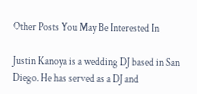Other Posts You May Be Interested In

Justin Kanoya is a wedding DJ based in San Diego. He has served as a DJ and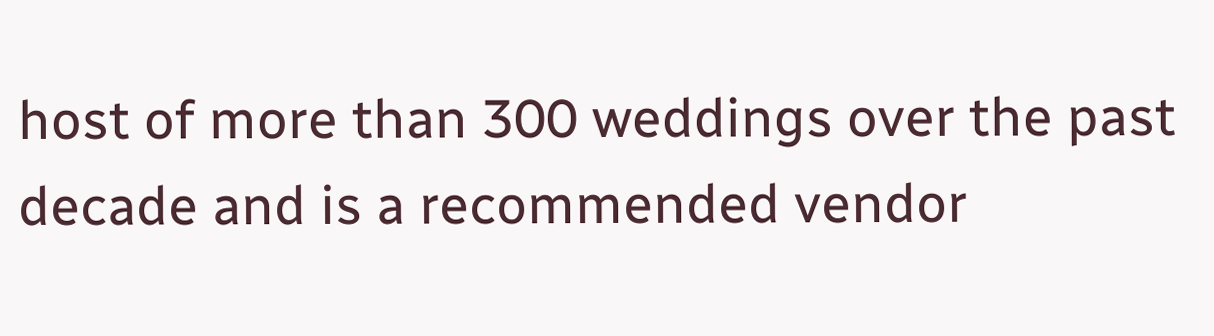host of more than 300 weddings over the past decade and is a recommended vendor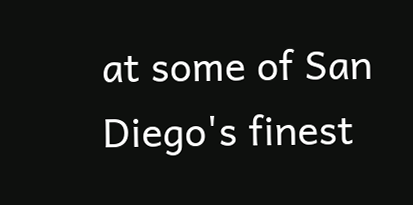at some of San Diego's finest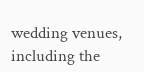wedding venues, including the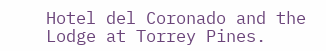Hotel del Coronado and the Lodge at Torrey Pines.